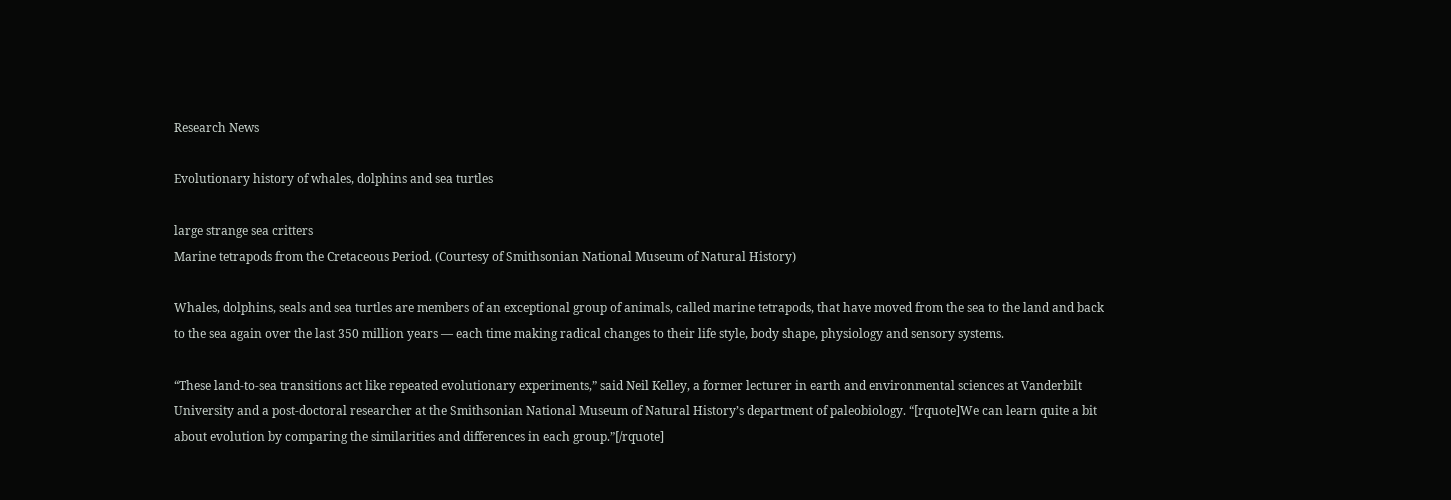Research News

Evolutionary history of whales, dolphins and sea turtles

large strange sea critters
Marine tetrapods from the Cretaceous Period. (Courtesy of Smithsonian National Museum of Natural History)

Whales, dolphins, seals and sea turtles are members of an exceptional group of animals, called marine tetrapods, that have moved from the sea to the land and back to the sea again over the last 350 million years — each time making radical changes to their life style, body shape, physiology and sensory systems.

“These land-to-sea transitions act like repeated evolutionary experiments,” said Neil Kelley, a former lecturer in earth and environmental sciences at Vanderbilt University and a post-doctoral researcher at the Smithsonian National Museum of Natural History’s department of paleobiology. “[rquote]We can learn quite a bit about evolution by comparing the similarities and differences in each group.”[/rquote]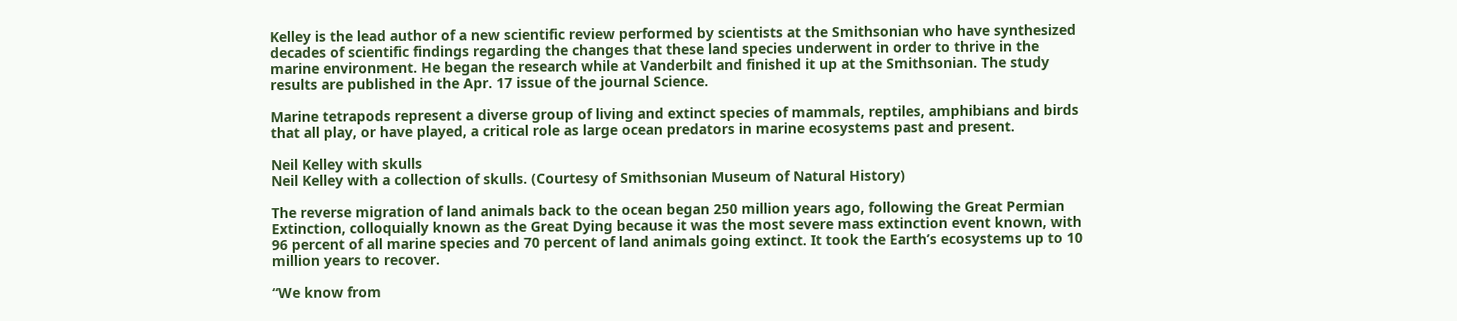Kelley is the lead author of a new scientific review performed by scientists at the Smithsonian who have synthesized decades of scientific findings regarding the changes that these land species underwent in order to thrive in the marine environment. He began the research while at Vanderbilt and finished it up at the Smithsonian. The study results are published in the Apr. 17 issue of the journal Science.

Marine tetrapods represent a diverse group of living and extinct species of mammals, reptiles, amphibians and birds that all play, or have played, a critical role as large ocean predators in marine ecosystems past and present.

Neil Kelley with skulls
Neil Kelley with a collection of skulls. (Courtesy of Smithsonian Museum of Natural History)

The reverse migration of land animals back to the ocean began 250 million years ago, following the Great Permian Extinction, colloquially known as the Great Dying because it was the most severe mass extinction event known, with 96 percent of all marine species and 70 percent of land animals going extinct. It took the Earth’s ecosystems up to 10 million years to recover.

“We know from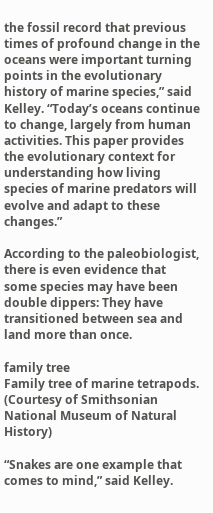the fossil record that previous times of profound change in the oceans were important turning points in the evolutionary history of marine species,” said Kelley. “Today’s oceans continue to change, largely from human activities. This paper provides the evolutionary context for understanding how living species of marine predators will evolve and adapt to these changes.”

According to the paleobiologist, there is even evidence that some species may have been double dippers: They have transitioned between sea and land more than once.

family tree
Family tree of marine tetrapods. (Courtesy of Smithsonian National Museum of Natural History)

“Snakes are one example that comes to mind,” said Kelley.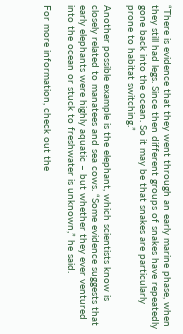“There is evidence that they went through an early marine phase, when they still had legs. Since then different groups of snakes have repeatedly gone back into the ocean. So it may be that snakes are particularly prone to habitat switching.”

Another possible example is the elephant, which scientists know is closely related to manatees and sea cows. “Some evidence suggests that early elephants were highly aquatic – but whether they ever ventured into the ocean or stuck to freshwater is unknown,” he said.

For more information, check out the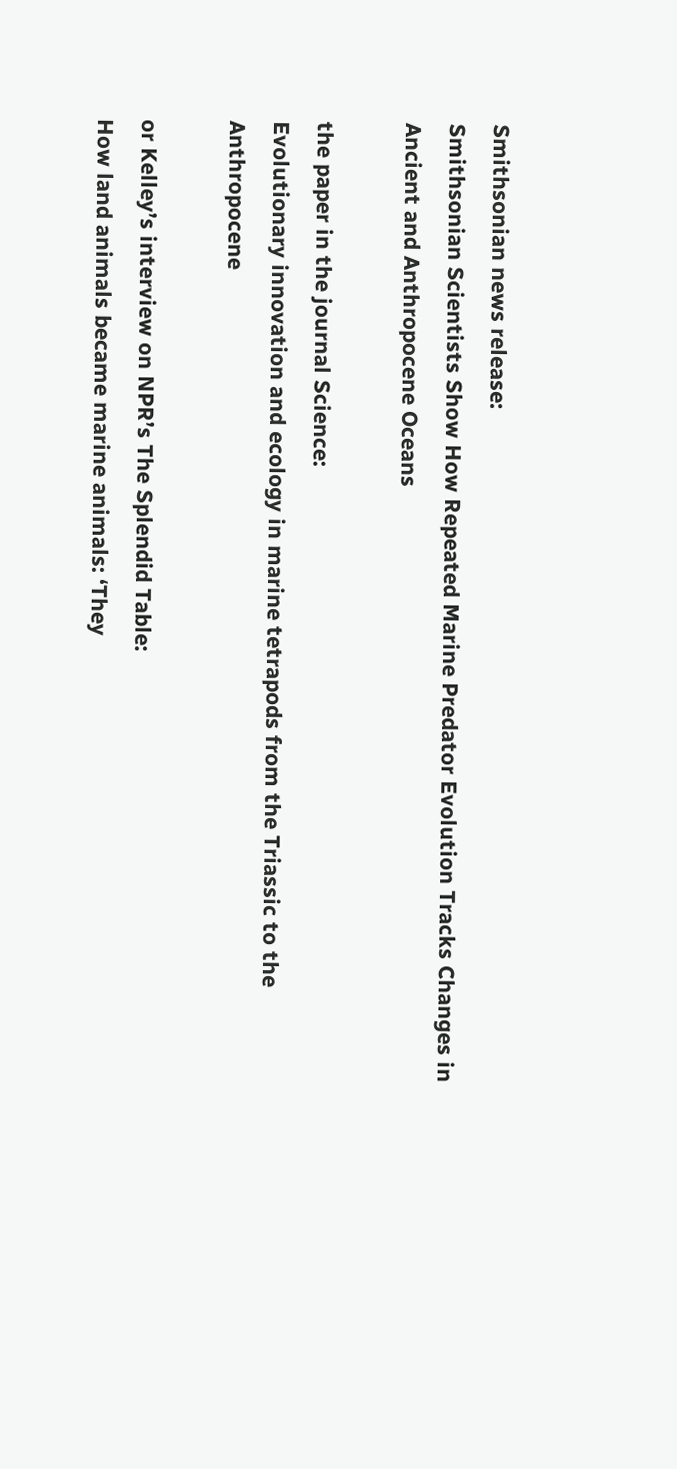Smithsonian news release:
Smithsonian Scientists Show How Repeated Marine Predator Evolution Tracks Changes in Ancient and Anthropocene Oceans

the paper in the journal Science:
Evolutionary innovation and ecology in marine tetrapods from the Triassic to the Anthropocene

or Kelley’s interview on NPR’s The Splendid Table:
How land animals became marine animals: ‘They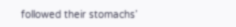followed their stomachs’